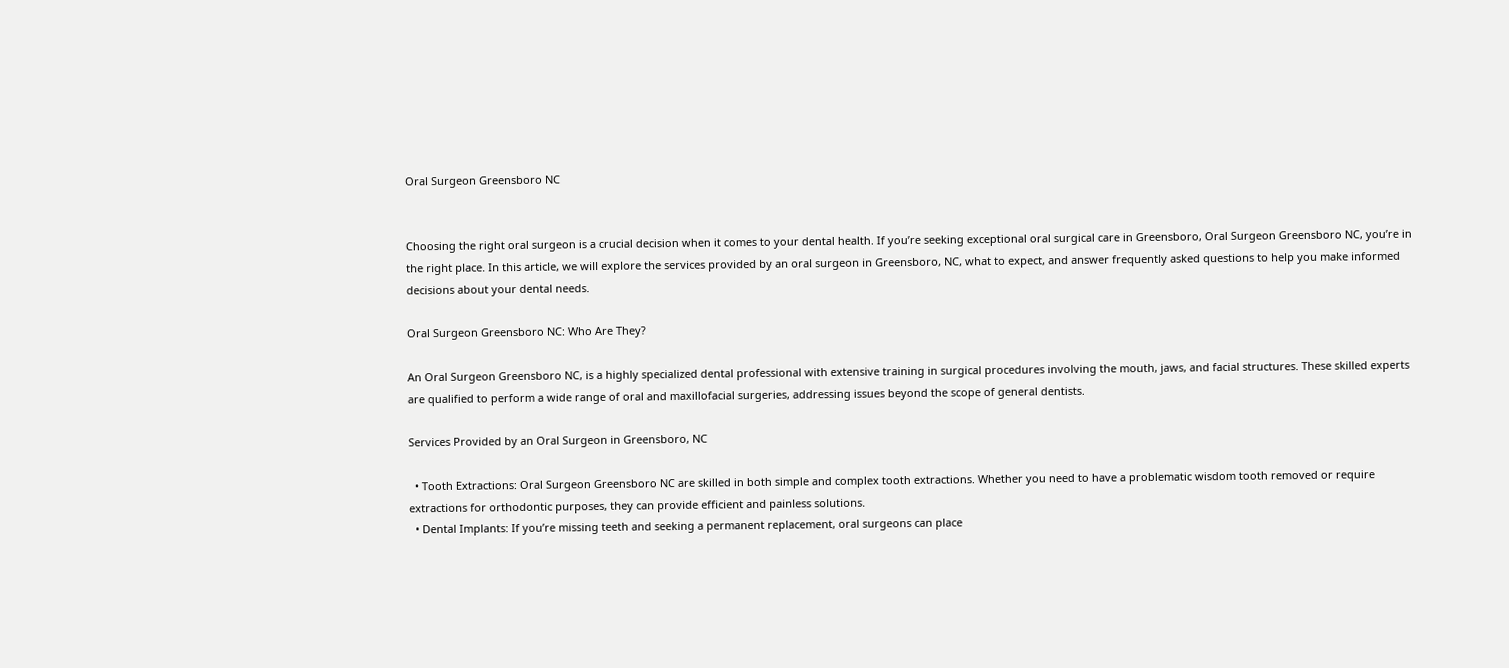Oral Surgeon Greensboro NC


Choosing the right oral surgeon is a crucial decision when it comes to your dental health. If you’re seeking exceptional oral surgical care in Greensboro, Oral Surgeon Greensboro NC, you’re in the right place. In this article, we will explore the services provided by an oral surgeon in Greensboro, NC, what to expect, and answer frequently asked questions to help you make informed decisions about your dental needs.

Oral Surgeon Greensboro NC: Who Are They?

An Oral Surgeon Greensboro NC, is a highly specialized dental professional with extensive training in surgical procedures involving the mouth, jaws, and facial structures. These skilled experts are qualified to perform a wide range of oral and maxillofacial surgeries, addressing issues beyond the scope of general dentists.

Services Provided by an Oral Surgeon in Greensboro, NC

  • Tooth Extractions: Oral Surgeon Greensboro NC are skilled in both simple and complex tooth extractions. Whether you need to have a problematic wisdom tooth removed or require extractions for orthodontic purposes, they can provide efficient and painless solutions.
  • Dental Implants: If you’re missing teeth and seeking a permanent replacement, oral surgeons can place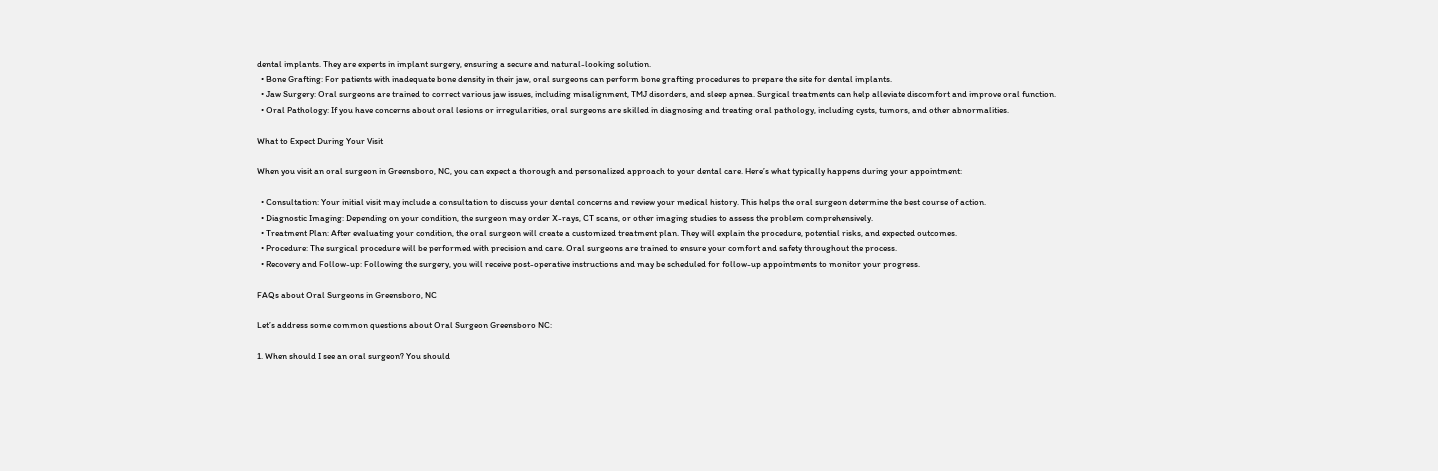dental implants. They are experts in implant surgery, ensuring a secure and natural-looking solution.
  • Bone Grafting: For patients with inadequate bone density in their jaw, oral surgeons can perform bone grafting procedures to prepare the site for dental implants.
  • Jaw Surgery: Oral surgeons are trained to correct various jaw issues, including misalignment, TMJ disorders, and sleep apnea. Surgical treatments can help alleviate discomfort and improve oral function.
  • Oral Pathology: If you have concerns about oral lesions or irregularities, oral surgeons are skilled in diagnosing and treating oral pathology, including cysts, tumors, and other abnormalities.

What to Expect During Your Visit

When you visit an oral surgeon in Greensboro, NC, you can expect a thorough and personalized approach to your dental care. Here’s what typically happens during your appointment:

  • Consultation: Your initial visit may include a consultation to discuss your dental concerns and review your medical history. This helps the oral surgeon determine the best course of action.
  • Diagnostic Imaging: Depending on your condition, the surgeon may order X-rays, CT scans, or other imaging studies to assess the problem comprehensively.
  • Treatment Plan: After evaluating your condition, the oral surgeon will create a customized treatment plan. They will explain the procedure, potential risks, and expected outcomes.
  • Procedure: The surgical procedure will be performed with precision and care. Oral surgeons are trained to ensure your comfort and safety throughout the process.
  • Recovery and Follow-up: Following the surgery, you will receive post-operative instructions and may be scheduled for follow-up appointments to monitor your progress.

FAQs about Oral Surgeons in Greensboro, NC

Let’s address some common questions about Oral Surgeon Greensboro NC:

1. When should I see an oral surgeon? You should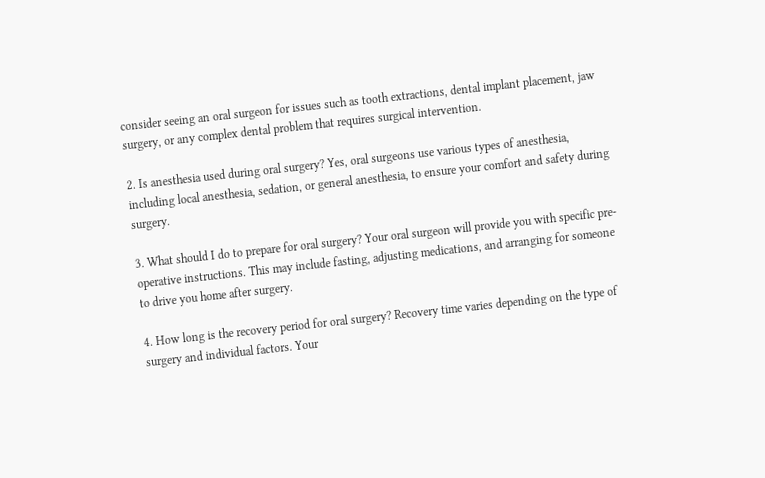consider seeing an oral surgeon for issues such as tooth extractions, dental implant placement, jaw surgery, or any complex dental problem that requires surgical intervention.

2. Is anesthesia used during oral surgery? Yes, oral surgeons use various types of anesthesia, including local anesthesia, sedation, or general anesthesia, to ensure your comfort and safety during surgery.

3. What should I do to prepare for oral surgery? Your oral surgeon will provide you with specific pre-operative instructions. This may include fasting, adjusting medications, and arranging for someone to drive you home after surgery.

4. How long is the recovery period for oral surgery? Recovery time varies depending on the type of surgery and individual factors. Your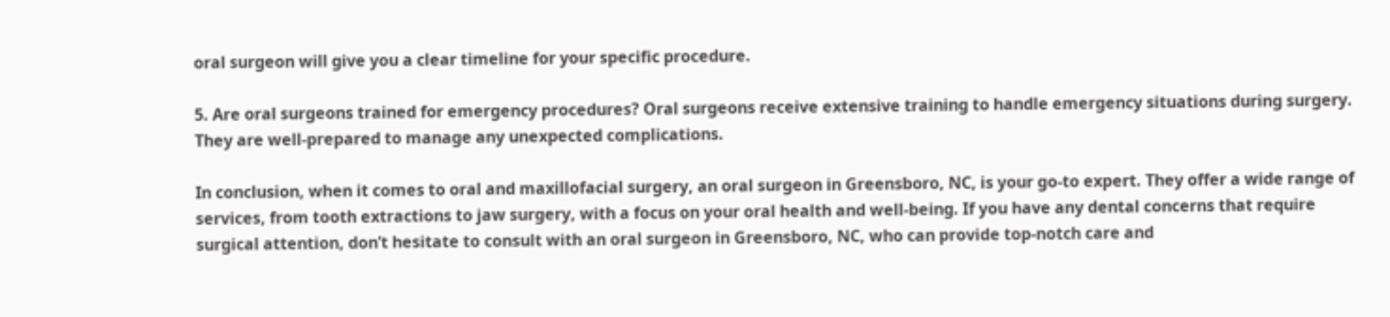oral surgeon will give you a clear timeline for your specific procedure.

5. Are oral surgeons trained for emergency procedures? Oral surgeons receive extensive training to handle emergency situations during surgery. They are well-prepared to manage any unexpected complications.

In conclusion, when it comes to oral and maxillofacial surgery, an oral surgeon in Greensboro, NC, is your go-to expert. They offer a wide range of services, from tooth extractions to jaw surgery, with a focus on your oral health and well-being. If you have any dental concerns that require surgical attention, don’t hesitate to consult with an oral surgeon in Greensboro, NC, who can provide top-notch care and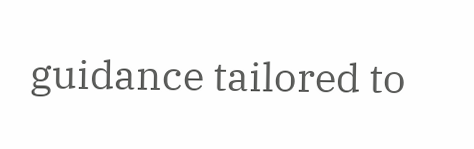guidance tailored to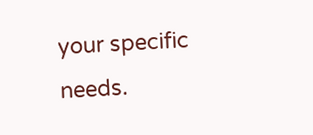your specific needs.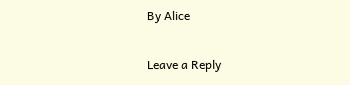By Alice

Leave a Reply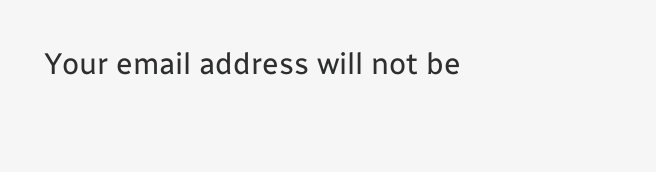Your email address will not be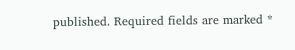published. Required fields are marked *